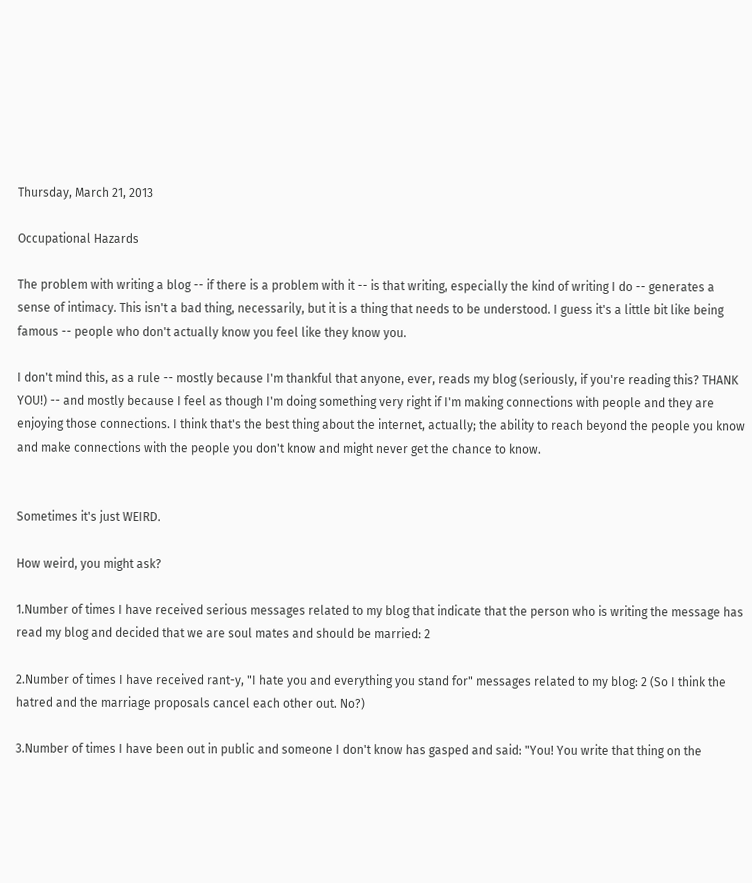Thursday, March 21, 2013

Occupational Hazards

The problem with writing a blog -- if there is a problem with it -- is that writing, especially the kind of writing I do -- generates a sense of intimacy. This isn't a bad thing, necessarily, but it is a thing that needs to be understood. I guess it's a little bit like being famous -- people who don't actually know you feel like they know you.

I don't mind this, as a rule -- mostly because I'm thankful that anyone, ever, reads my blog (seriously, if you're reading this? THANK YOU!) -- and mostly because I feel as though I'm doing something very right if I'm making connections with people and they are enjoying those connections. I think that's the best thing about the internet, actually; the ability to reach beyond the people you know and make connections with the people you don't know and might never get the chance to know.


Sometimes it's just WEIRD.

How weird, you might ask?

1.Number of times I have received serious messages related to my blog that indicate that the person who is writing the message has read my blog and decided that we are soul mates and should be married: 2

2.Number of times I have received rant-y, "I hate you and everything you stand for" messages related to my blog: 2 (So I think the hatred and the marriage proposals cancel each other out. No?)

3.Number of times I have been out in public and someone I don't know has gasped and said: "You! You write that thing on the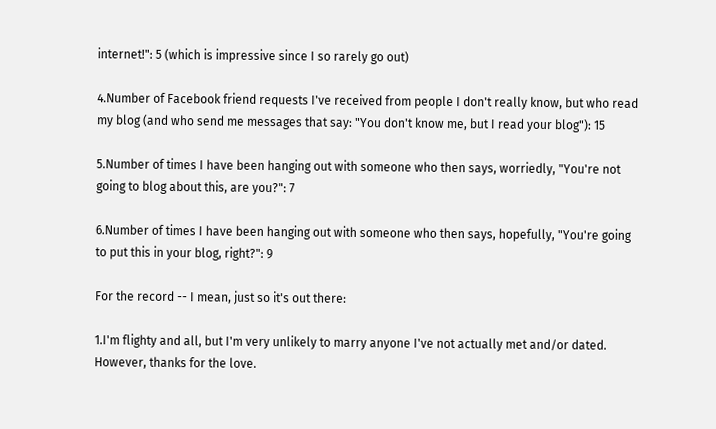internet!": 5 (which is impressive since I so rarely go out)

4.Number of Facebook friend requests I've received from people I don't really know, but who read my blog (and who send me messages that say: "You don't know me, but I read your blog"): 15

5.Number of times I have been hanging out with someone who then says, worriedly, "You're not going to blog about this, are you?": 7

6.Number of times I have been hanging out with someone who then says, hopefully, "You're going to put this in your blog, right?": 9

For the record -- I mean, just so it's out there:

1.I'm flighty and all, but I'm very unlikely to marry anyone I've not actually met and/or dated. However, thanks for the love.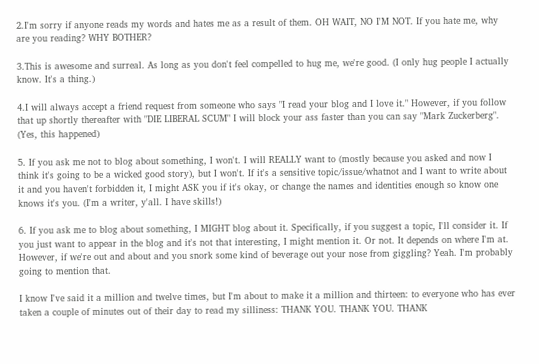2.I'm sorry if anyone reads my words and hates me as a result of them. OH WAIT, NO I'M NOT. If you hate me, why are you reading? WHY BOTHER?

3.This is awesome and surreal. As long as you don't feel compelled to hug me, we're good. (I only hug people I actually know. It's a thing.)

4.I will always accept a friend request from someone who says "I read your blog and I love it." However, if you follow that up shortly thereafter with "DIE LIBERAL SCUM" I will block your ass faster than you can say "Mark Zuckerberg". (Yes, this happened)

5. If you ask me not to blog about something, I won't. I will REALLY want to (mostly because you asked and now I think it's going to be a wicked good story), but I won't. If it's a sensitive topic/issue/whatnot and I want to write about it and you haven't forbidden it, I might ASK you if it's okay, or change the names and identities enough so know one knows it's you. (I'm a writer, y'all. I have skills!)

6. If you ask me to blog about something, I MIGHT blog about it. Specifically, if you suggest a topic, I'll consider it. If you just want to appear in the blog and it's not that interesting, I might mention it. Or not. It depends on where I'm at. However, if we're out and about and you snork some kind of beverage out your nose from giggling? Yeah. I'm probably going to mention that.

I know I've said it a million and twelve times, but I'm about to make it a million and thirteen: to everyone who has ever taken a couple of minutes out of their day to read my silliness: THANK YOU. THANK YOU. THANK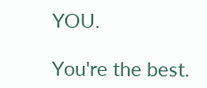YOU.

You're the best.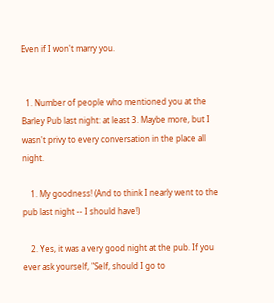Even if I won't marry you.


  1. Number of people who mentioned you at the Barley Pub last night: at least 3. Maybe more, but I wasn't privy to every conversation in the place all night.

    1. My goodness! (And to think I nearly went to the pub last night -- I should have!)

    2. Yes, it was a very good night at the pub. If you ever ask yourself, "Self, should I go to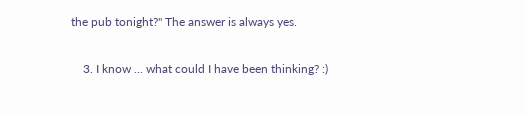the pub tonight?" The answer is always yes.

    3. I know ... what could I have been thinking? :)